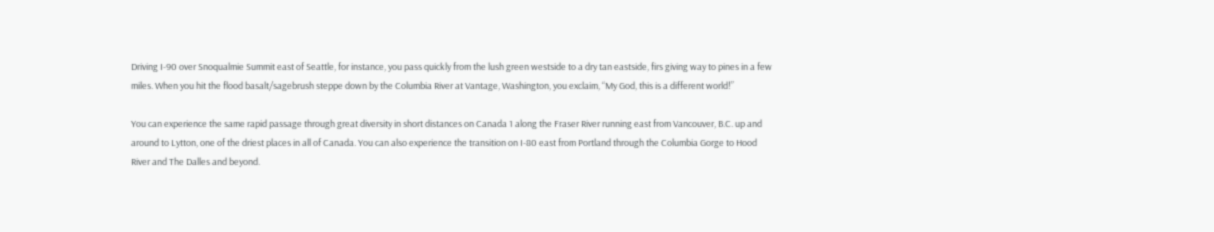Driving I-90 over Snoqualmie Summit east of Seattle, for instance, you pass quickly from the lush green westside to a dry tan eastside, firs giving way to pines in a few miles. When you hit the flood basalt/sagebrush steppe down by the Columbia River at Vantage, Washington, you exclaim, “My God, this is a different world!”

You can experience the same rapid passage through great diversity in short distances on Canada 1 along the Fraser River running east from Vancouver, B.C. up and around to Lytton, one of the driest places in all of Canada. You can also experience the transition on I-80 east from Portland through the Columbia Gorge to Hood River and The Dalles and beyond.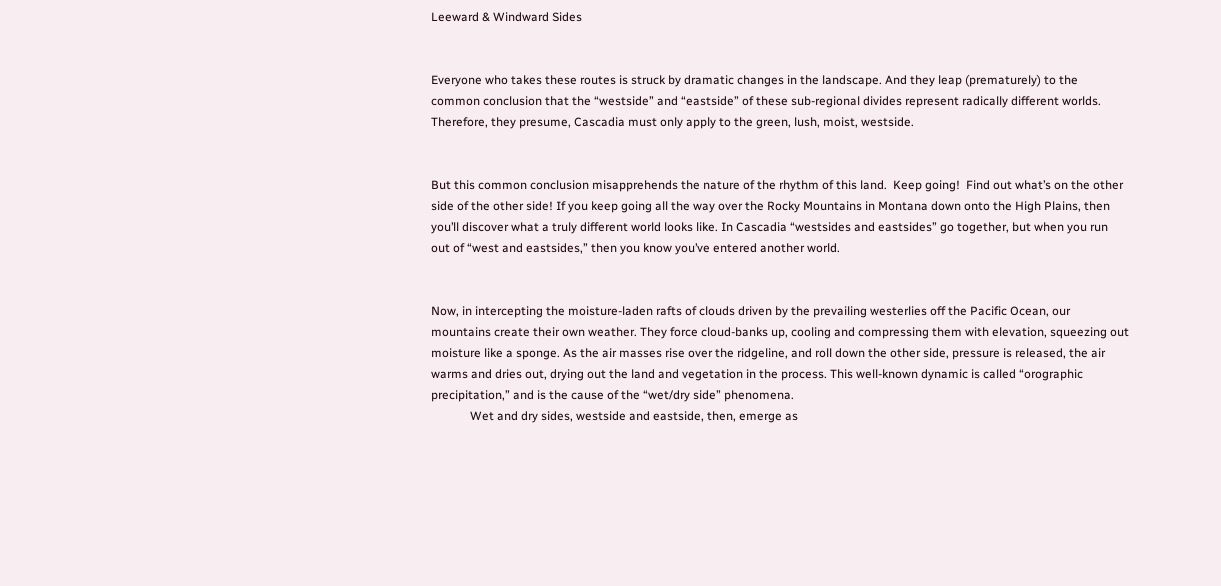Leeward & Windward Sides


Everyone who takes these routes is struck by dramatic changes in the landscape. And they leap (prematurely) to the common conclusion that the “westside” and “eastside” of these sub-regional divides represent radically different worlds. Therefore, they presume, Cascadia must only apply to the green, lush, moist, westside.


But this common conclusion misapprehends the nature of the rhythm of this land.  Keep going!  Find out what’s on the other side of the other side! If you keep going all the way over the Rocky Mountains in Montana down onto the High Plains, then you’ll discover what a truly different world looks like. In Cascadia “westsides and eastsides” go together, but when you run out of “west and eastsides,” then you know you’ve entered another world.


Now, in intercepting the moisture-laden rafts of clouds driven by the prevailing westerlies off the Pacific Ocean, our mountains create their own weather. They force cloud-banks up, cooling and compressing them with elevation, squeezing out moisture like a sponge. As the air masses rise over the ridgeline, and roll down the other side, pressure is released, the air warms and dries out, drying out the land and vegetation in the process. This well-known dynamic is called “orographic precipitation,” and is the cause of the “wet/dry side” phenomena.
             Wet and dry sides, westside and eastside, then, emerge as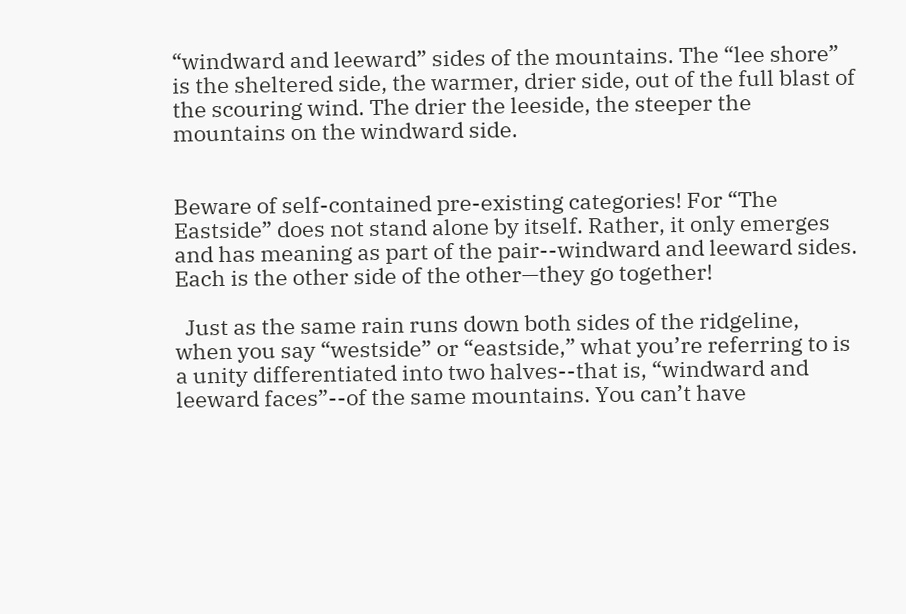“windward and leeward” sides of the mountains. The “lee shore” is the sheltered side, the warmer, drier side, out of the full blast of the scouring wind. The drier the leeside, the steeper the mountains on the windward side.


Beware of self-contained pre-existing categories! For “The Eastside” does not stand alone by itself. Rather, it only emerges and has meaning as part of the pair--windward and leeward sides. Each is the other side of the other—they go together!

  Just as the same rain runs down both sides of the ridgeline, when you say “westside” or “eastside,” what you’re referring to is a unity differentiated into two halves--that is, “windward and leeward faces”--of the same mountains. You can’t have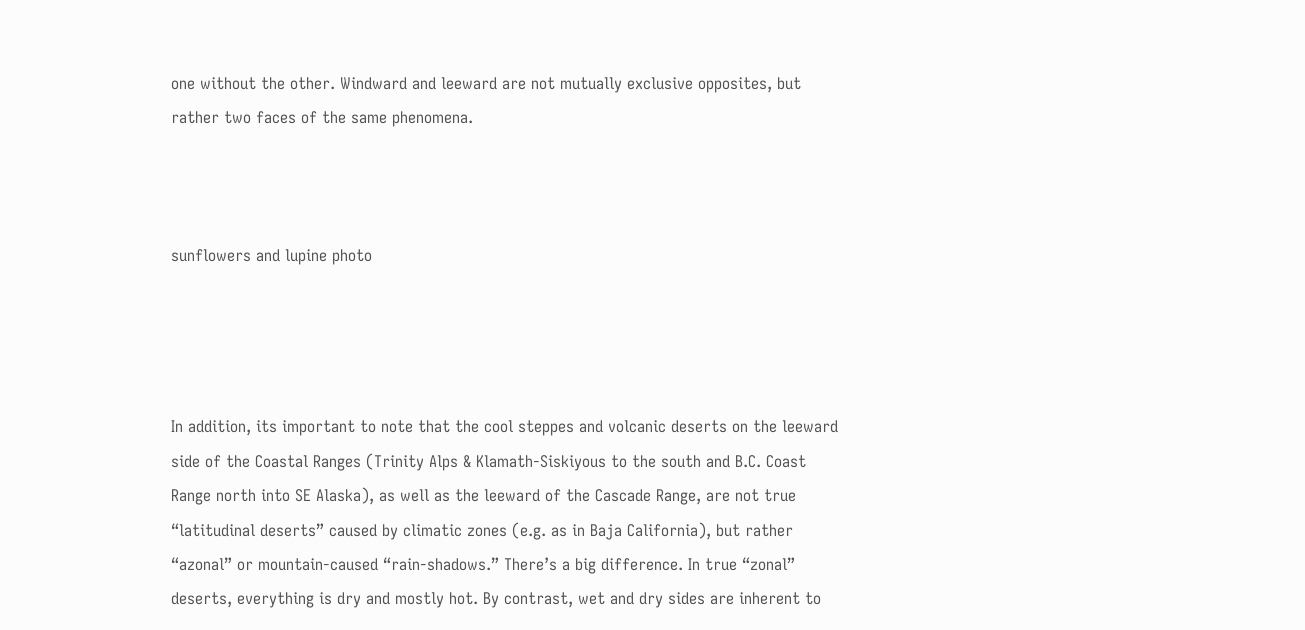one without the other. Windward and leeward are not mutually exclusive opposites, but rather two faces of the same phenomena.



sunflowers and lupine photo




In addition, its important to note that the cool steppes and volcanic deserts on the leeward side of the Coastal Ranges (Trinity Alps & Klamath-Siskiyous to the south and B.C. Coast Range north into SE Alaska), as well as the leeward of the Cascade Range, are not true “latitudinal deserts” caused by climatic zones (e.g. as in Baja California), but rather “azonal” or mountain-caused “rain-shadows.” There’s a big difference. In true “zonal” deserts, everything is dry and mostly hot. By contrast, wet and dry sides are inherent to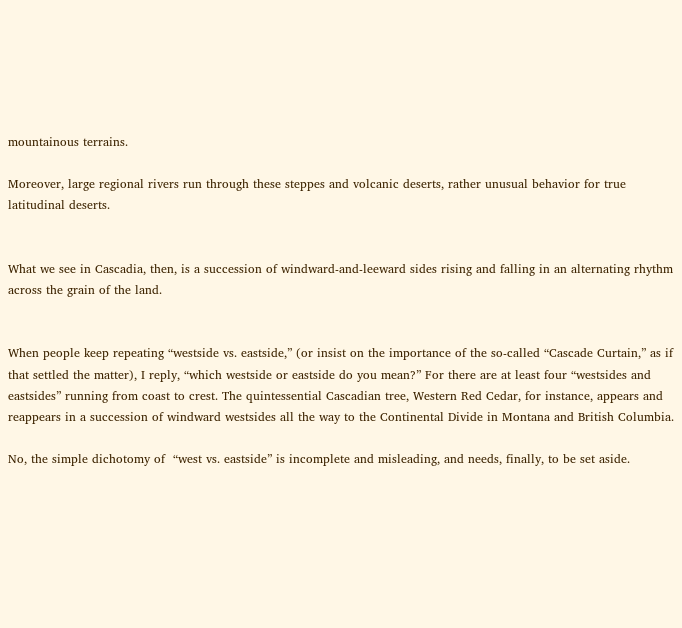mountainous terrains.

Moreover, large regional rivers run through these steppes and volcanic deserts, rather unusual behavior for true latitudinal deserts.


What we see in Cascadia, then, is a succession of windward-and-leeward sides rising and falling in an alternating rhythm across the grain of the land.


When people keep repeating “westside vs. eastside,” (or insist on the importance of the so-called “Cascade Curtain,” as if that settled the matter), I reply, “which westside or eastside do you mean?” For there are at least four “westsides and eastsides” running from coast to crest. The quintessential Cascadian tree, Western Red Cedar, for instance, appears and reappears in a succession of windward westsides all the way to the Continental Divide in Montana and British Columbia.

No, the simple dichotomy of  “west vs. eastside” is incomplete and misleading, and needs, finally, to be set aside.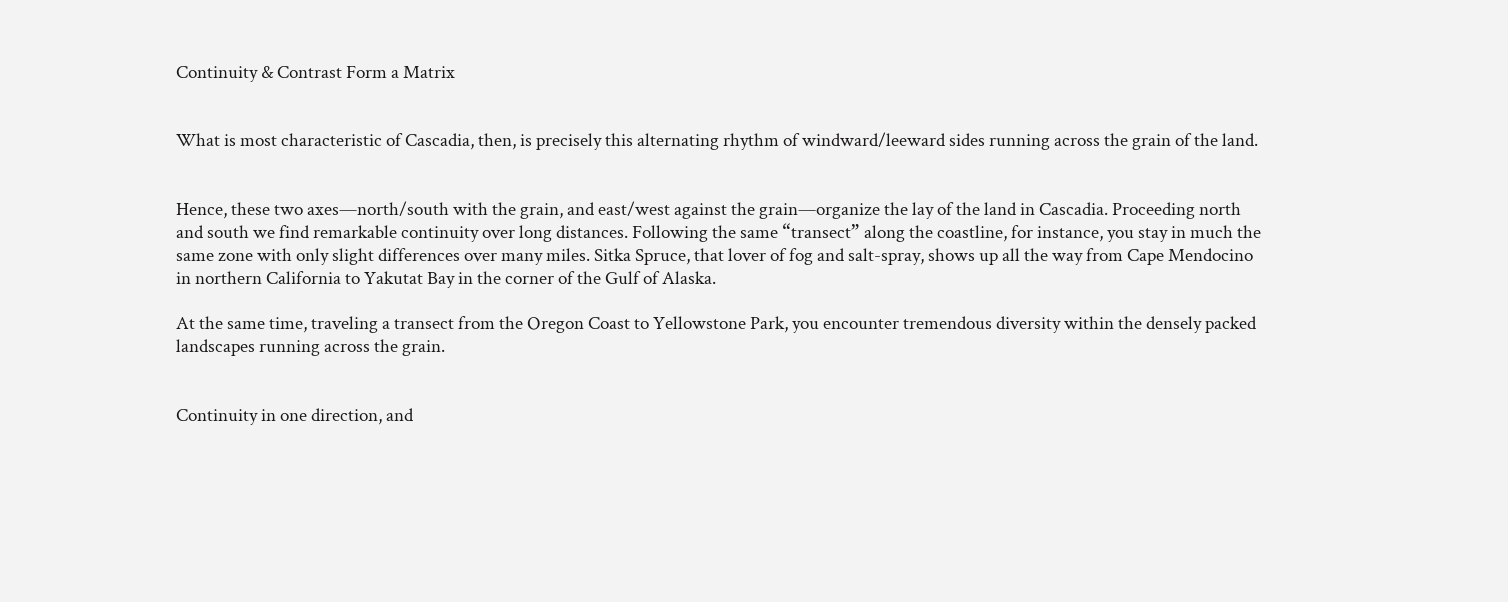Continuity & Contrast Form a Matrix


What is most characteristic of Cascadia, then, is precisely this alternating rhythm of windward/leeward sides running across the grain of the land.


Hence, these two axes—north/south with the grain, and east/west against the grain—organize the lay of the land in Cascadia. Proceeding north and south we find remarkable continuity over long distances. Following the same “transect” along the coastline, for instance, you stay in much the same zone with only slight differences over many miles. Sitka Spruce, that lover of fog and salt-spray, shows up all the way from Cape Mendocino in northern California to Yakutat Bay in the corner of the Gulf of Alaska.

At the same time, traveling a transect from the Oregon Coast to Yellowstone Park, you encounter tremendous diversity within the densely packed landscapes running across the grain.


Continuity in one direction, and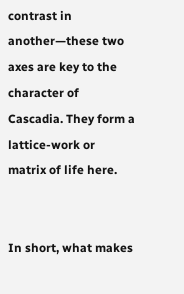contrast in another—these two axes are key to the character of Cascadia. They form a lattice-work or matrix of life here.


In short, what makes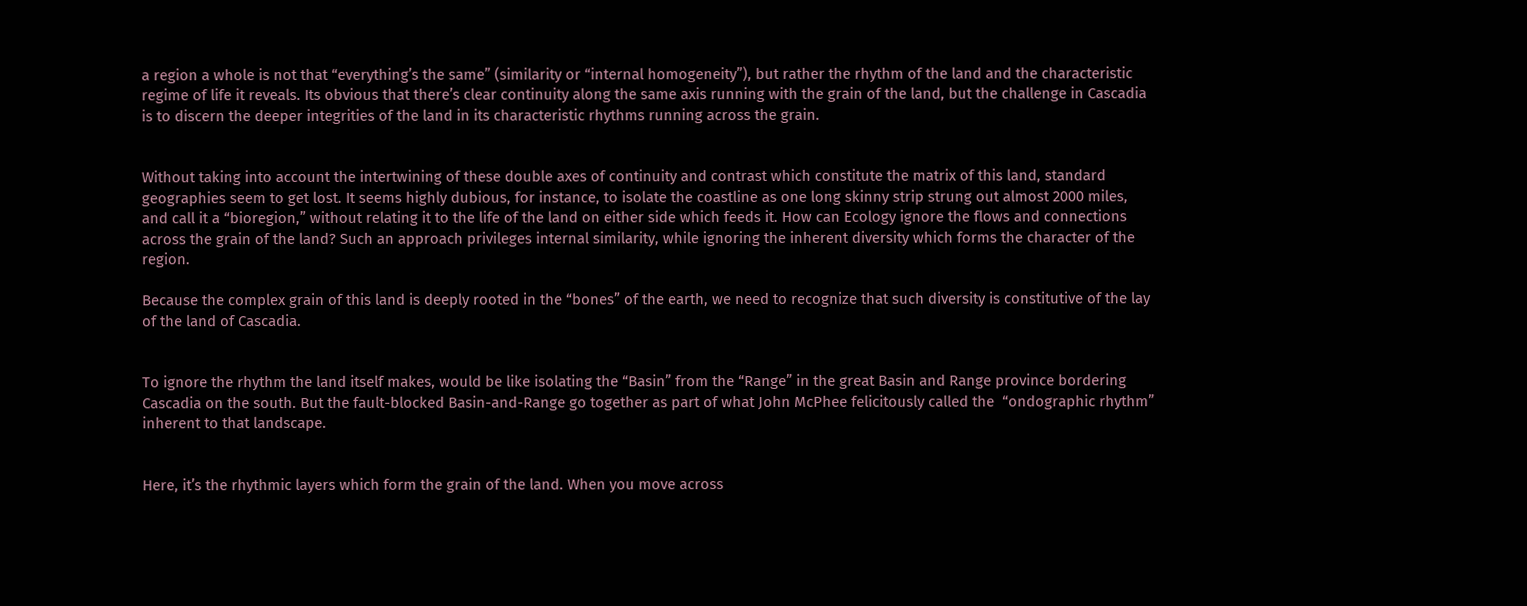a region a whole is not that “everything’s the same” (similarity or “internal homogeneity”), but rather the rhythm of the land and the characteristic regime of life it reveals. Its obvious that there’s clear continuity along the same axis running with the grain of the land, but the challenge in Cascadia is to discern the deeper integrities of the land in its characteristic rhythms running across the grain.


Without taking into account the intertwining of these double axes of continuity and contrast which constitute the matrix of this land, standard geographies seem to get lost. It seems highly dubious, for instance, to isolate the coastline as one long skinny strip strung out almost 2000 miles, and call it a “bioregion,” without relating it to the life of the land on either side which feeds it. How can Ecology ignore the flows and connections across the grain of the land? Such an approach privileges internal similarity, while ignoring the inherent diversity which forms the character of the region.

Because the complex grain of this land is deeply rooted in the “bones” of the earth, we need to recognize that such diversity is constitutive of the lay of the land of Cascadia.


To ignore the rhythm the land itself makes, would be like isolating the “Basin” from the “Range” in the great Basin and Range province bordering Cascadia on the south. But the fault-blocked Basin-and-Range go together as part of what John McPhee felicitously called the  “ondographic rhythm” inherent to that landscape.


Here, it’s the rhythmic layers which form the grain of the land. When you move across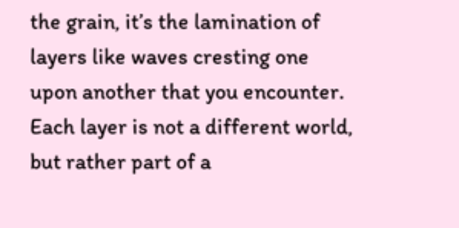the grain, it’s the lamination of layers like waves cresting one upon another that you encounter. Each layer is not a different world, but rather part of a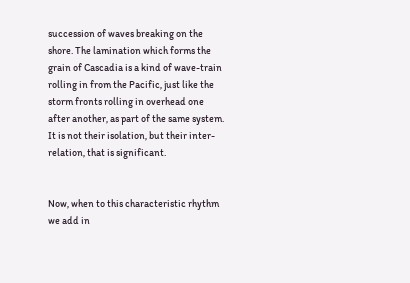succession of waves breaking on the shore. The lamination which forms the grain of Cascadia is a kind of wave-train rolling in from the Pacific, just like the storm fronts rolling in overhead one after another, as part of the same system. It is not their isolation, but their inter-relation, that is significant.


Now, when to this characteristic rhythm we add in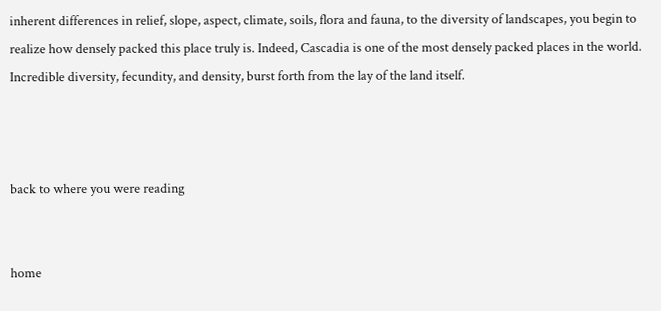inherent differences in relief, slope, aspect, climate, soils, flora and fauna, to the diversity of landscapes, you begin to realize how densely packed this place truly is. Indeed, Cascadia is one of the most densely packed places in the world. Incredible diversity, fecundity, and density, burst forth from the lay of the land itself.



back to where you were reading


home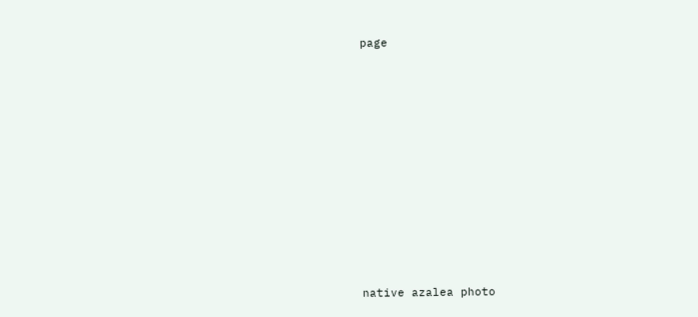page











native azalea photo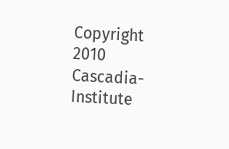Copyright 2010 Cascadia-Institute